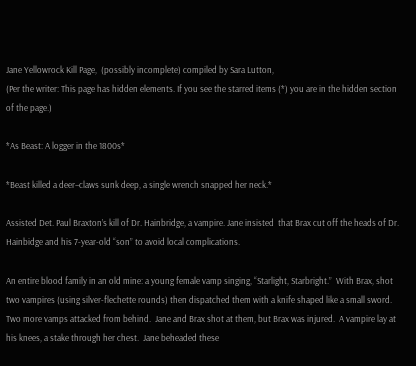Jane Yellowrock Kill Page,  (possibly incomplete) compiled by Sara Lutton,
(Per the writer: This page has hidden elements. If you see the starred items (*) you are in the hidden section of the page.)

*As Beast: A logger in the 1800s*

*Beast killed a deer–claws sunk deep, a single wrench snapped her neck.*

Assisted Det. Paul Braxton’s kill of Dr. Hainbridge, a vampire. Jane insisted  that Brax cut off the heads of Dr. Hainbidge and his 7-year-old “son” to avoid local complications.

An entire blood family in an old mine: a young female vamp singing, “Starlight, Starbright.”  With Brax, shot two vampires (using silver-flechette rounds) then dispatched them with a knife shaped like a small sword. Two more vamps attacked from behind.  Jane and Brax shot at them, but Brax was injured.  A vampire lay at his knees, a stake through her chest.  Jane beheaded these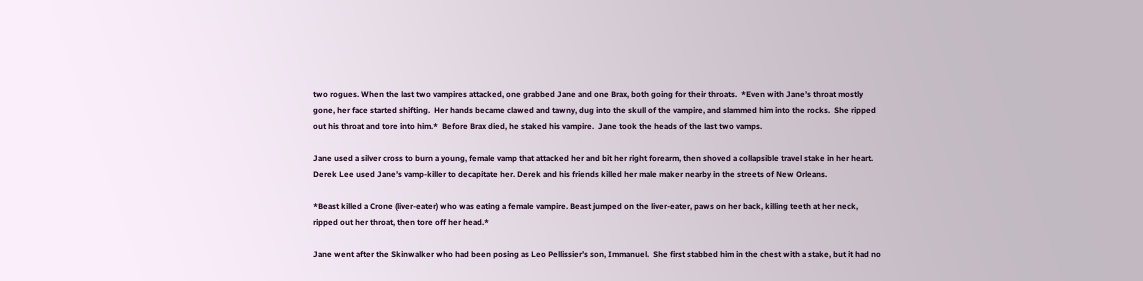two rogues. When the last two vampires attacked, one grabbed Jane and one Brax, both going for their throats.  *Even with Jane’s throat mostly gone, her face started shifting.  Her hands became clawed and tawny, dug into the skull of the vampire, and slammed him into the rocks.  She ripped out his throat and tore into him.*  Before Brax died, he staked his vampire.  Jane took the heads of the last two vamps.

Jane used a silver cross to burn a young, female vamp that attacked her and bit her right forearm, then shoved a collapsible travel stake in her heart.  Derek Lee used Jane’s vamp-killer to decapitate her. Derek and his friends killed her male maker nearby in the streets of New Orleans.

*Beast killed a Crone (liver-eater) who was eating a female vampire. Beast jumped on the liver-eater, paws on her back, killing teeth at her neck, ripped out her throat, then tore off her head.*

Jane went after the Skinwalker who had been posing as Leo Pellissier’s son, Immanuel.  She first stabbed him in the chest with a stake, but it had no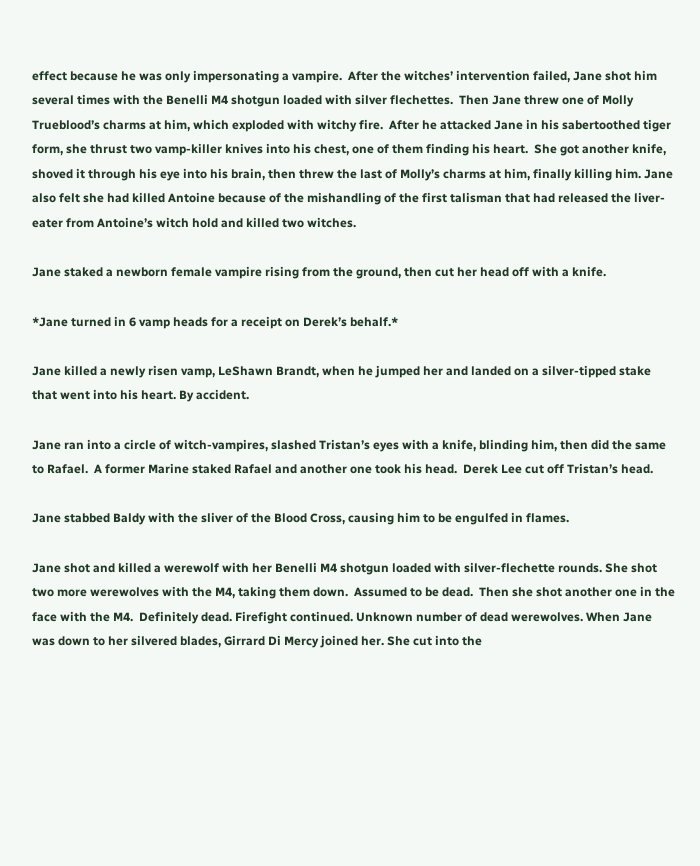effect because he was only impersonating a vampire.  After the witches’ intervention failed, Jane shot him several times with the Benelli M4 shotgun loaded with silver flechettes.  Then Jane threw one of Molly Trueblood’s charms at him, which exploded with witchy fire.  After he attacked Jane in his sabertoothed tiger form, she thrust two vamp-killer knives into his chest, one of them finding his heart.  She got another knife, shoved it through his eye into his brain, then threw the last of Molly’s charms at him, finally killing him. Jane also felt she had killed Antoine because of the mishandling of the first talisman that had released the liver-eater from Antoine’s witch hold and killed two witches.

Jane staked a newborn female vampire rising from the ground, then cut her head off with a knife.

*Jane turned in 6 vamp heads for a receipt on Derek’s behalf.*

Jane killed a newly risen vamp, LeShawn Brandt, when he jumped her and landed on a silver-tipped stake that went into his heart. By accident.

Jane ran into a circle of witch-vampires, slashed Tristan’s eyes with a knife, blinding him, then did the same to Rafael.  A former Marine staked Rafael and another one took his head.  Derek Lee cut off Tristan’s head.

Jane stabbed Baldy with the sliver of the Blood Cross, causing him to be engulfed in flames.

Jane shot and killed a werewolf with her Benelli M4 shotgun loaded with silver-flechette rounds. She shot two more werewolves with the M4, taking them down.  Assumed to be dead.  Then she shot another one in the face with the M4.  Definitely dead. Firefight continued. Unknown number of dead werewolves. When Jane was down to her silvered blades, Girrard Di Mercy joined her. She cut into the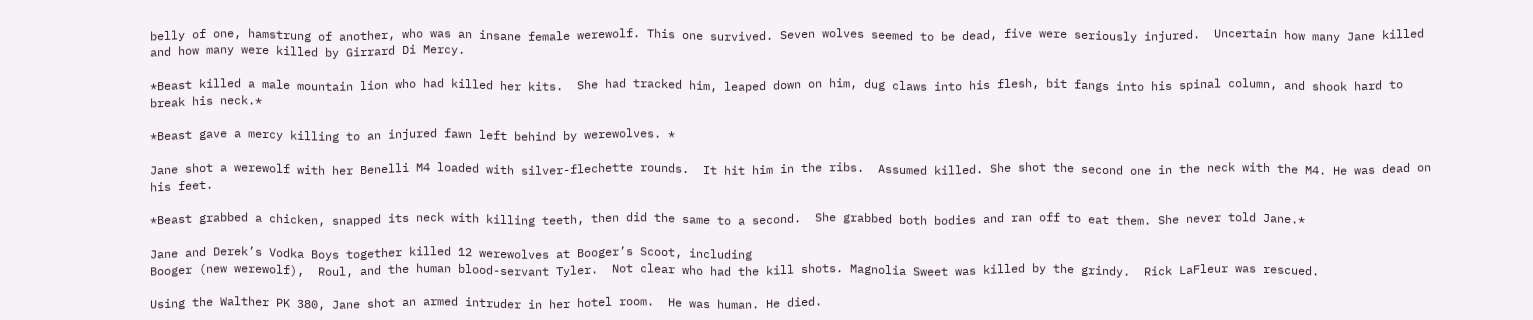belly of one, hamstrung of another, who was an insane female werewolf. This one survived. Seven wolves seemed to be dead, five were seriously injured.  Uncertain how many Jane killed and how many were killed by Girrard Di Mercy.

*Beast killed a male mountain lion who had killed her kits.  She had tracked him, leaped down on him, dug claws into his flesh, bit fangs into his spinal column, and shook hard to break his neck.*

*Beast gave a mercy killing to an injured fawn left behind by werewolves. *

Jane shot a werewolf with her Benelli M4 loaded with silver-flechette rounds.  It hit him in the ribs.  Assumed killed. She shot the second one in the neck with the M4. He was dead on his feet.

*Beast grabbed a chicken, snapped its neck with killing teeth, then did the same to a second.  She grabbed both bodies and ran off to eat them. She never told Jane.*

Jane and Derek’s Vodka Boys together killed 12 werewolves at Booger’s Scoot, including
Booger (new werewolf),  Roul, and the human blood-servant Tyler.  Not clear who had the kill shots. Magnolia Sweet was killed by the grindy.  Rick LaFleur was rescued.

Using the Walther PK 380, Jane shot an armed intruder in her hotel room.  He was human. He died.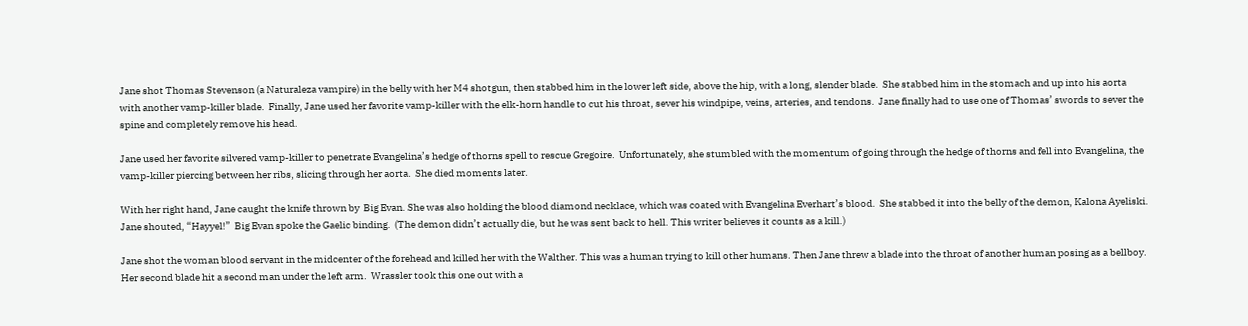Jane shot Thomas Stevenson (a Naturaleza vampire) in the belly with her M4 shotgun, then stabbed him in the lower left side, above the hip, with a long, slender blade.  She stabbed him in the stomach and up into his aorta with another vamp-killer blade.  Finally, Jane used her favorite vamp-killer with the elk-horn handle to cut his throat, sever his windpipe, veins, arteries, and tendons.  Jane finally had to use one of Thomas’ swords to sever the spine and completely remove his head.

Jane used her favorite silvered vamp-killer to penetrate Evangelina’s hedge of thorns spell to rescue Gregoire.  Unfortunately, she stumbled with the momentum of going through the hedge of thorns and fell into Evangelina, the vamp-killer piercing between her ribs, slicing through her aorta.  She died moments later.

With her right hand, Jane caught the knife thrown by  Big Evan. She was also holding the blood diamond necklace, which was coated with Evangelina Everhart’s blood.  She stabbed it into the belly of the demon, Kalona Ayeliski. Jane shouted, “Hayyel!”  Big Evan spoke the Gaelic binding.  (The demon didn’t actually die, but he was sent back to hell. This writer believes it counts as a kill.)

Jane shot the woman blood servant in the midcenter of the forehead and killed her with the Walther. This was a human trying to kill other humans. Then Jane threw a blade into the throat of another human posing as a bellboy.  Her second blade hit a second man under the left arm.  Wrassler took this one out with a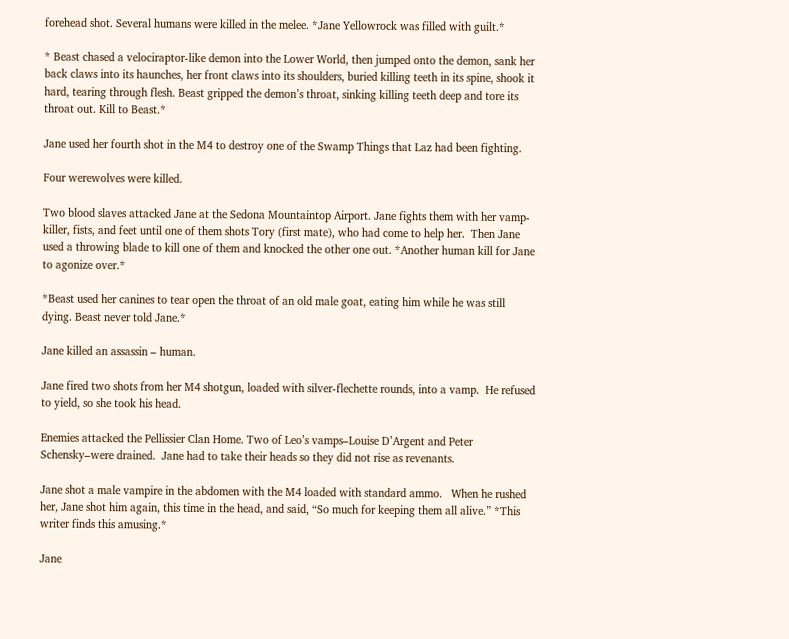forehead shot. Several humans were killed in the melee. *Jane Yellowrock was filled with guilt.*

* Beast chased a velociraptor-like demon into the Lower World, then jumped onto the demon, sank her back claws into its haunches, her front claws into its shoulders, buried killing teeth in its spine, shook it hard, tearing through flesh. Beast gripped the demon’s throat, sinking killing teeth deep and tore its throat out. Kill to Beast.*

Jane used her fourth shot in the M4 to destroy one of the Swamp Things that Laz had been fighting.

Four werewolves were killed.

Two blood slaves attacked Jane at the Sedona Mountaintop Airport. Jane fights them with her vamp-killer, fists, and feet until one of them shots Tory (first mate), who had come to help her.  Then Jane used a throwing blade to kill one of them and knocked the other one out. *Another human kill for Jane to agonize over.*

*Beast used her canines to tear open the throat of an old male goat, eating him while he was still dying. Beast never told Jane.*

Jane killed an assassin – human.

Jane fired two shots from her M4 shotgun, loaded with silver-flechette rounds, into a vamp.  He refused to yield, so she took his head.

Enemies attacked the Pellissier Clan Home. Two of Leo’s vamps–Louise D’Argent and Peter Schensky–were drained.  Jane had to take their heads so they did not rise as revenants.

Jane shot a male vampire in the abdomen with the M4 loaded with standard ammo.   When he rushed her, Jane shot him again, this time in the head, and said, “So much for keeping them all alive.” *This writer finds this amusing.*

Jane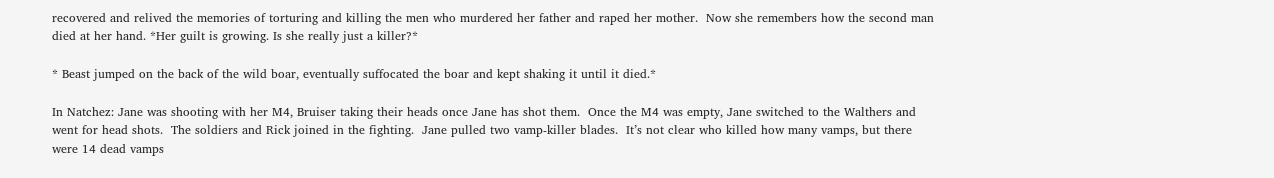recovered and relived the memories of torturing and killing the men who murdered her father and raped her mother.  Now she remembers how the second man died at her hand. *Her guilt is growing. Is she really just a killer?*

* Beast jumped on the back of the wild boar, eventually suffocated the boar and kept shaking it until it died.*

In Natchez: Jane was shooting with her M4, Bruiser taking their heads once Jane has shot them.  Once the M4 was empty, Jane switched to the Walthers and went for head shots.  The soldiers and Rick joined in the fighting.  Jane pulled two vamp-killer blades.  It’s not clear who killed how many vamps, but there were 14 dead vamps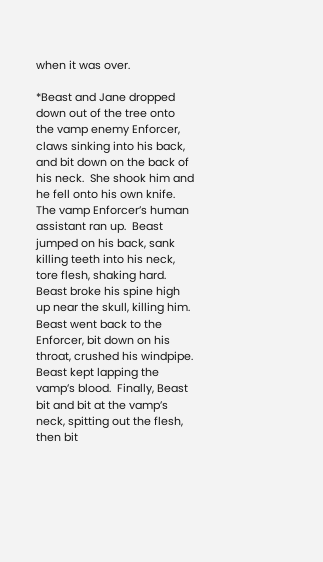when it was over.

*Beast and Jane dropped down out of the tree onto the vamp enemy Enforcer, claws sinking into his back, and bit down on the back of his neck.  She shook him and he fell onto his own knife.  The vamp Enforcer’s human assistant ran up.  Beast jumped on his back, sank killing teeth into his neck, tore flesh, shaking hard.  Beast broke his spine high up near the skull, killing him.  Beast went back to the Enforcer, bit down on his throat, crushed his windpipe.  Beast kept lapping the vamp’s blood.  Finally, Beast bit and bit at the vamp’s neck, spitting out the flesh, then bit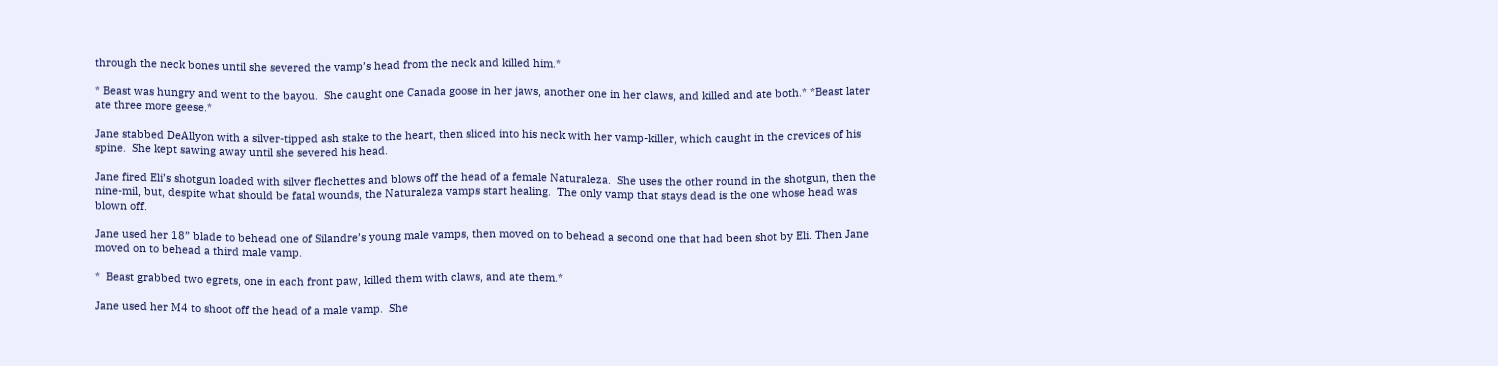through the neck bones until she severed the vamp’s head from the neck and killed him.*

* Beast was hungry and went to the bayou.  She caught one Canada goose in her jaws, another one in her claws, and killed and ate both.* *Beast later ate three more geese.*

Jane stabbed DeAllyon with a silver-tipped ash stake to the heart, then sliced into his neck with her vamp-killer, which caught in the crevices of his spine.  She kept sawing away until she severed his head.

Jane fired Eli’s shotgun loaded with silver flechettes and blows off the head of a female Naturaleza.  She uses the other round in the shotgun, then the nine-mil, but, despite what should be fatal wounds, the Naturaleza vamps start healing.  The only vamp that stays dead is the one whose head was blown off.

Jane used her 18” blade to behead one of Silandre’s young male vamps, then moved on to behead a second one that had been shot by Eli. Then Jane moved on to behead a third male vamp.

*  Beast grabbed two egrets, one in each front paw, killed them with claws, and ate them.*

Jane used her M4 to shoot off the head of a male vamp.  She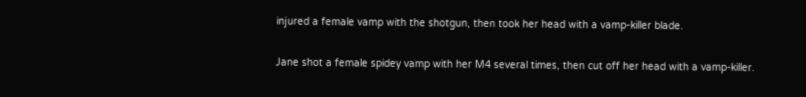injured a female vamp with the shotgun, then took her head with a vamp-killer blade.

Jane shot a female spidey vamp with her M4 several times, then cut off her head with a vamp-killer.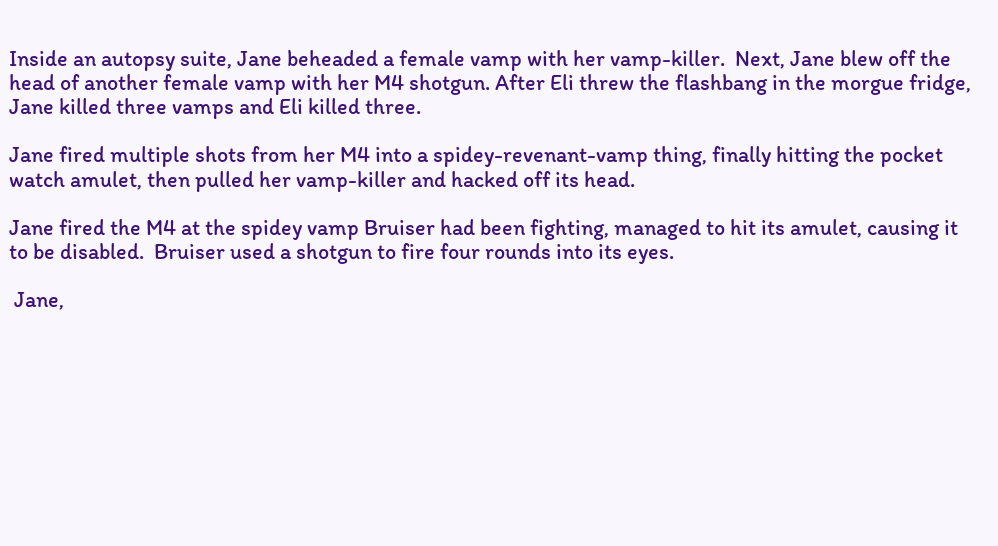Inside an autopsy suite, Jane beheaded a female vamp with her vamp-killer.  Next, Jane blew off the head of another female vamp with her M4 shotgun. After Eli threw the flashbang in the morgue fridge, Jane killed three vamps and Eli killed three.

Jane fired multiple shots from her M4 into a spidey-revenant-vamp thing, finally hitting the pocket watch amulet, then pulled her vamp-killer and hacked off its head.

Jane fired the M4 at the spidey vamp Bruiser had been fighting, managed to hit its amulet, causing it to be disabled.  Bruiser used a shotgun to fire four rounds into its eyes.

 Jane,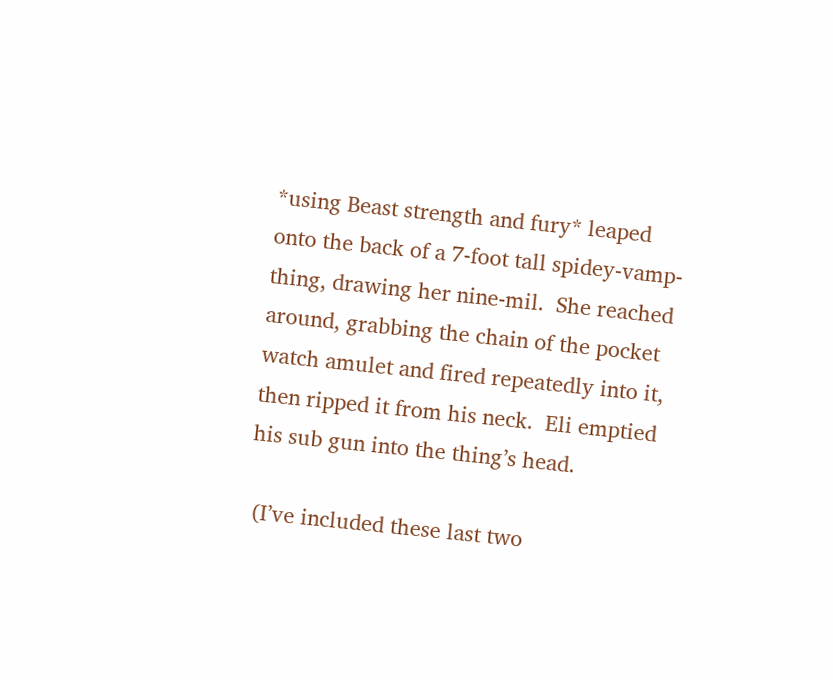*using Beast strength and fury* leaped onto the back of a 7-foot tall spidey-vamp-thing, drawing her nine-mil.  She reached around, grabbing the chain of the pocket watch amulet and fired repeatedly into it, then ripped it from his neck.  Eli emptied his sub gun into the thing’s head.

 (I’ve included these last two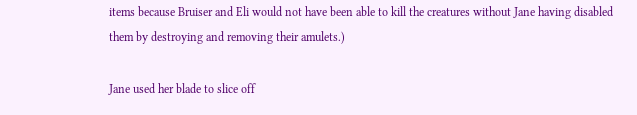items because Bruiser and Eli would not have been able to kill the creatures without Jane having disabled them by destroying and removing their amulets.)

Jane used her blade to slice off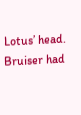Lotus’ head.  Bruiser had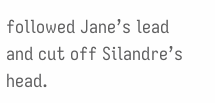followed Jane’s lead and cut off Silandre’s head.